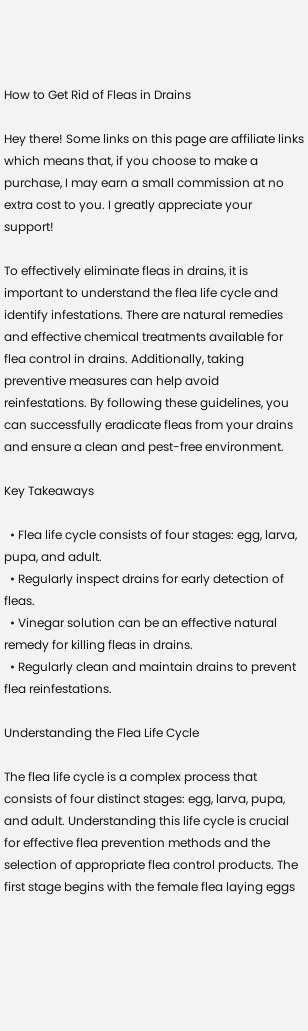How to Get Rid of Fleas in Drains

Hey there! Some links on this page are affiliate links which means that, if you choose to make a purchase, I may earn a small commission at no extra cost to you. I greatly appreciate your support!

To effectively eliminate fleas in drains, it is important to understand the flea life cycle and identify infestations. There are natural remedies and effective chemical treatments available for flea control in drains. Additionally, taking preventive measures can help avoid reinfestations. By following these guidelines, you can successfully eradicate fleas from your drains and ensure a clean and pest-free environment.

Key Takeaways

  • Flea life cycle consists of four stages: egg, larva, pupa, and adult.
  • Regularly inspect drains for early detection of fleas.
  • Vinegar solution can be an effective natural remedy for killing fleas in drains.
  • Regularly clean and maintain drains to prevent flea reinfestations.

Understanding the Flea Life Cycle

The flea life cycle is a complex process that consists of four distinct stages: egg, larva, pupa, and adult. Understanding this life cycle is crucial for effective flea prevention methods and the selection of appropriate flea control products. The first stage begins with the female flea laying eggs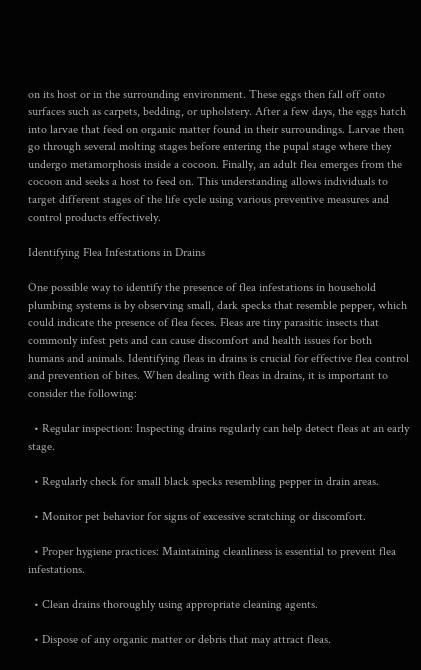on its host or in the surrounding environment. These eggs then fall off onto surfaces such as carpets, bedding, or upholstery. After a few days, the eggs hatch into larvae that feed on organic matter found in their surroundings. Larvae then go through several molting stages before entering the pupal stage where they undergo metamorphosis inside a cocoon. Finally, an adult flea emerges from the cocoon and seeks a host to feed on. This understanding allows individuals to target different stages of the life cycle using various preventive measures and control products effectively.

Identifying Flea Infestations in Drains

One possible way to identify the presence of flea infestations in household plumbing systems is by observing small, dark specks that resemble pepper, which could indicate the presence of flea feces. Fleas are tiny parasitic insects that commonly infest pets and can cause discomfort and health issues for both humans and animals. Identifying fleas in drains is crucial for effective flea control and prevention of bites. When dealing with fleas in drains, it is important to consider the following:

  • Regular inspection: Inspecting drains regularly can help detect fleas at an early stage.

  • Regularly check for small black specks resembling pepper in drain areas.

  • Monitor pet behavior for signs of excessive scratching or discomfort.

  • Proper hygiene practices: Maintaining cleanliness is essential to prevent flea infestations.

  • Clean drains thoroughly using appropriate cleaning agents.

  • Dispose of any organic matter or debris that may attract fleas.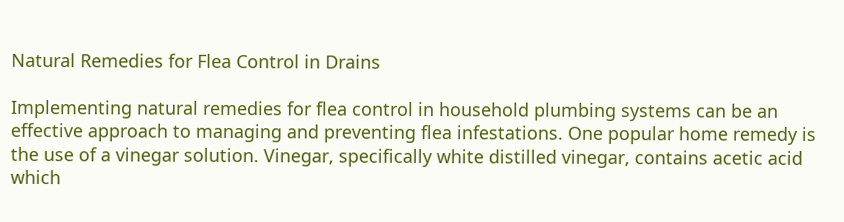Natural Remedies for Flea Control in Drains

Implementing natural remedies for flea control in household plumbing systems can be an effective approach to managing and preventing flea infestations. One popular home remedy is the use of a vinegar solution. Vinegar, specifically white distilled vinegar, contains acetic acid which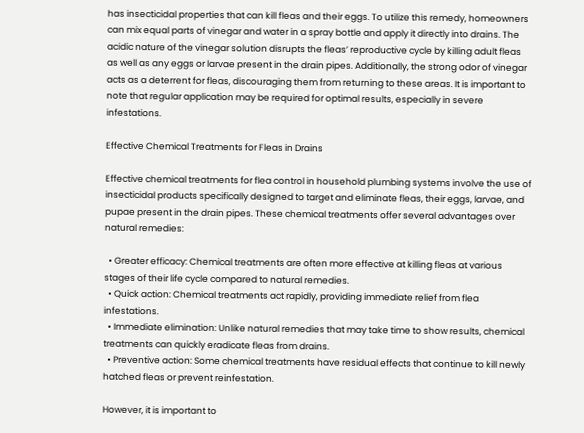has insecticidal properties that can kill fleas and their eggs. To utilize this remedy, homeowners can mix equal parts of vinegar and water in a spray bottle and apply it directly into drains. The acidic nature of the vinegar solution disrupts the fleas’ reproductive cycle by killing adult fleas as well as any eggs or larvae present in the drain pipes. Additionally, the strong odor of vinegar acts as a deterrent for fleas, discouraging them from returning to these areas. It is important to note that regular application may be required for optimal results, especially in severe infestations.

Effective Chemical Treatments for Fleas in Drains

Effective chemical treatments for flea control in household plumbing systems involve the use of insecticidal products specifically designed to target and eliminate fleas, their eggs, larvae, and pupae present in the drain pipes. These chemical treatments offer several advantages over natural remedies:

  • Greater efficacy: Chemical treatments are often more effective at killing fleas at various stages of their life cycle compared to natural remedies.
  • Quick action: Chemical treatments act rapidly, providing immediate relief from flea infestations.
  • Immediate elimination: Unlike natural remedies that may take time to show results, chemical treatments can quickly eradicate fleas from drains.
  • Preventive action: Some chemical treatments have residual effects that continue to kill newly hatched fleas or prevent reinfestation.

However, it is important to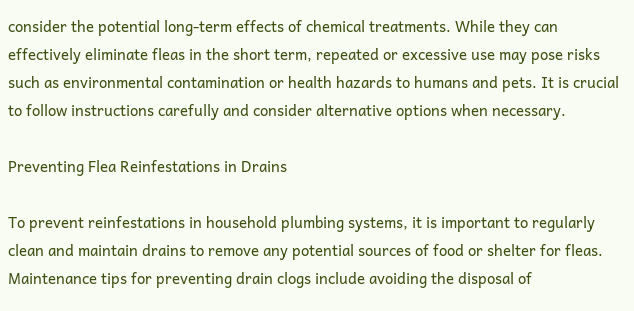consider the potential long-term effects of chemical treatments. While they can effectively eliminate fleas in the short term, repeated or excessive use may pose risks such as environmental contamination or health hazards to humans and pets. It is crucial to follow instructions carefully and consider alternative options when necessary.

Preventing Flea Reinfestations in Drains

To prevent reinfestations in household plumbing systems, it is important to regularly clean and maintain drains to remove any potential sources of food or shelter for fleas. Maintenance tips for preventing drain clogs include avoiding the disposal of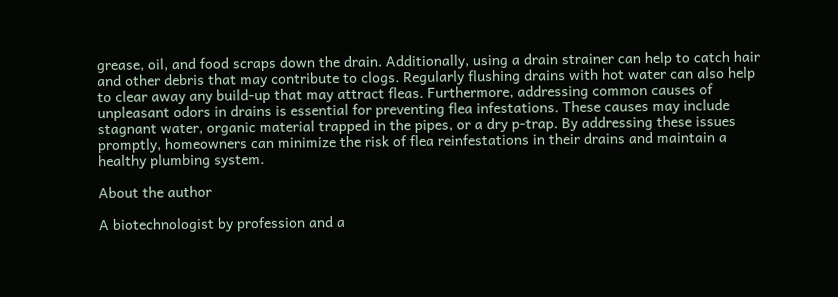grease, oil, and food scraps down the drain. Additionally, using a drain strainer can help to catch hair and other debris that may contribute to clogs. Regularly flushing drains with hot water can also help to clear away any build-up that may attract fleas. Furthermore, addressing common causes of unpleasant odors in drains is essential for preventing flea infestations. These causes may include stagnant water, organic material trapped in the pipes, or a dry p-trap. By addressing these issues promptly, homeowners can minimize the risk of flea reinfestations in their drains and maintain a healthy plumbing system.

About the author

A biotechnologist by profession and a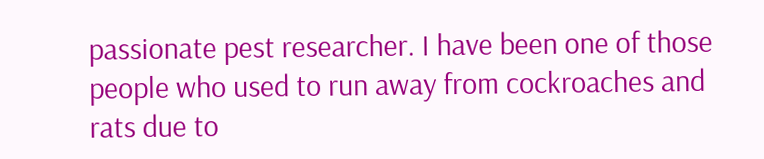passionate pest researcher. I have been one of those people who used to run away from cockroaches and rats due to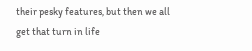their pesky features, but then we all get that turn in life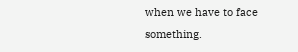when we have to face something.